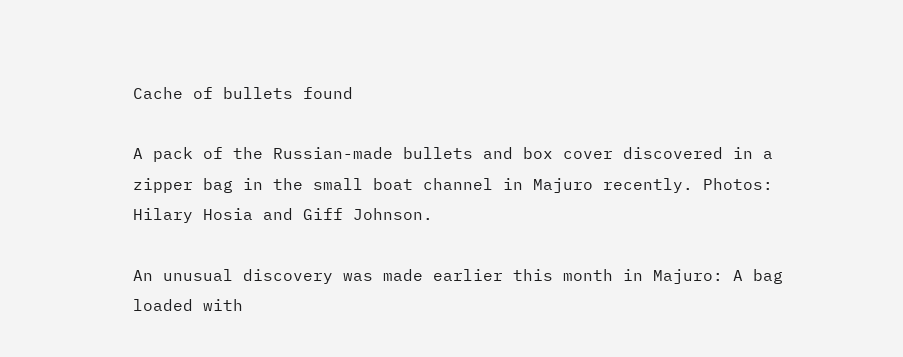Cache of bullets found

A pack of the Russian-made bullets and box cover discovered in a zipper bag in the small boat channel in Majuro recently. Photos: Hilary Hosia and Giff Johnson.

An unusual discovery was made earlier this month in Majuro: A bag loaded with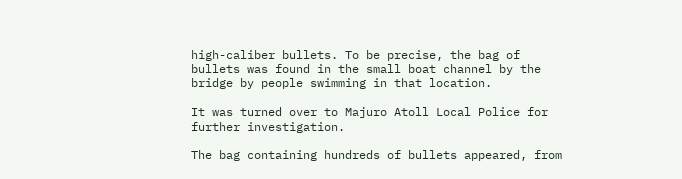high-caliber bullets. To be precise, the bag of bullets was found in the small boat channel by the bridge by people swimming in that location.

It was turned over to Majuro Atoll Local Police for further investigation.

The bag containing hundreds of bullets appeared, from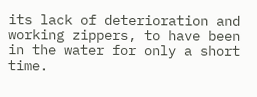its lack of deterioration and working zippers, to have been in the water for only a short time.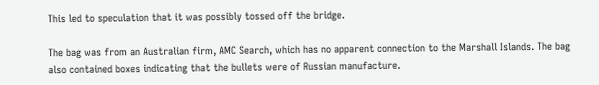This led to speculation that it was possibly tossed off the bridge.

The bag was from an Australian firm, AMC Search, which has no apparent connection to the Marshall Islands. The bag also contained boxes indicating that the bullets were of Russian manufacture.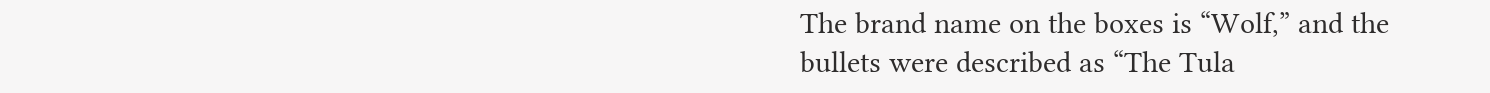The brand name on the boxes is “Wolf,” and the bullets were described as “The Tula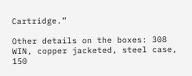Cartridge.”

Other details on the boxes: 308 WIN, copper jacketed, steel case, 150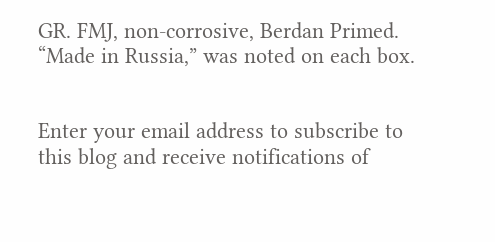GR. FMJ, non-corrosive, Berdan Primed. “Made in Russia,” was noted on each box.


Enter your email address to subscribe to this blog and receive notifications of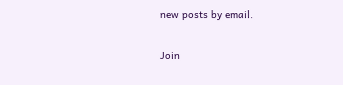new posts by email.

Join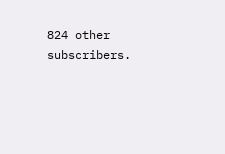824 other subscribers.